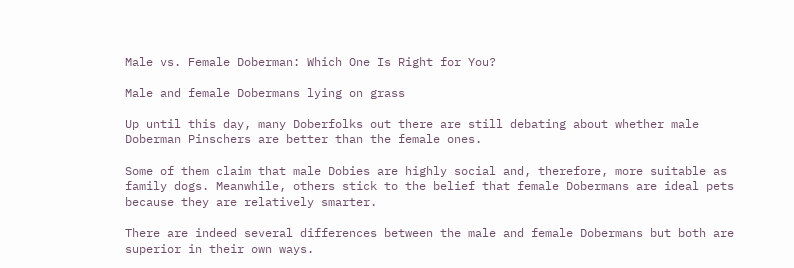Male vs. Female Doberman: Which One Is Right for You?

Male and female Dobermans lying on grass

Up until this day, many Doberfolks out there are still debating about whether male Doberman Pinschers are better than the female ones.

Some of them claim that male Dobies are highly social and, therefore, more suitable as family dogs. Meanwhile, others stick to the belief that female Dobermans are ideal pets because they are relatively smarter.

There are indeed several differences between the male and female Dobermans but both are superior in their own ways.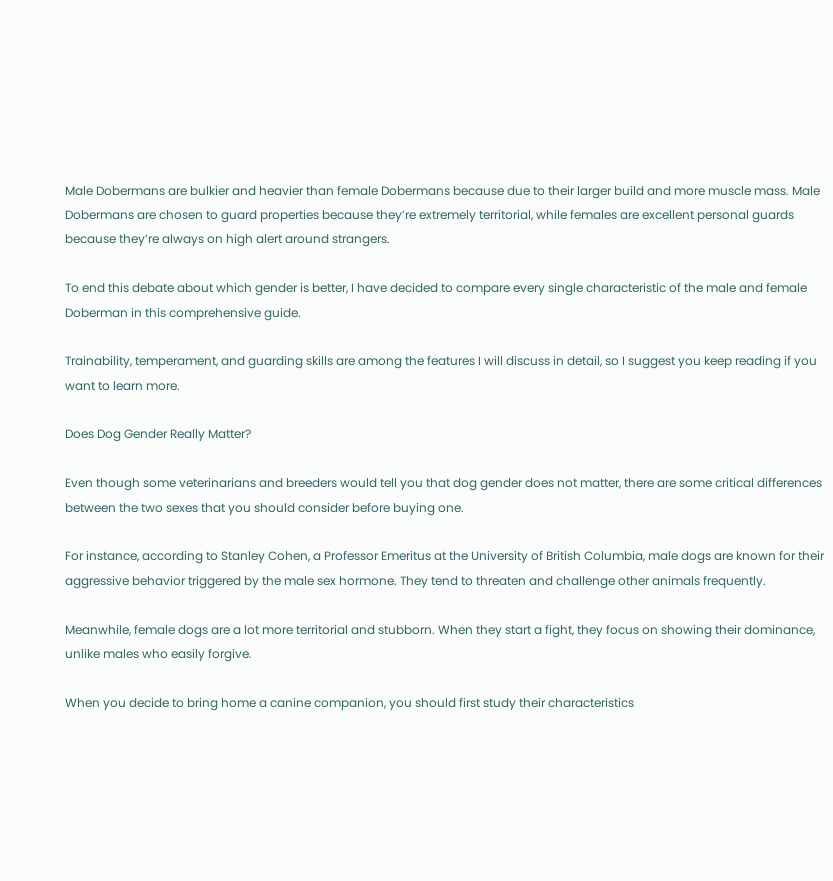Male Dobermans are bulkier and heavier than female Dobermans because due to their larger build and more muscle mass. Male Dobermans are chosen to guard properties because they’re extremely territorial, while females are excellent personal guards because they’re always on high alert around strangers.

To end this debate about which gender is better, I have decided to compare every single characteristic of the male and female Doberman in this comprehensive guide.

Trainability, temperament, and guarding skills are among the features I will discuss in detail, so I suggest you keep reading if you want to learn more.

Does Dog Gender Really Matter?

Even though some veterinarians and breeders would tell you that dog gender does not matter, there are some critical differences between the two sexes that you should consider before buying one.

For instance, according to Stanley Cohen, a Professor Emeritus at the University of British Columbia, male dogs are known for their aggressive behavior triggered by the male sex hormone. They tend to threaten and challenge other animals frequently.

Meanwhile, female dogs are a lot more territorial and stubborn. When they start a fight, they focus on showing their dominance, unlike males who easily forgive.

When you decide to bring home a canine companion, you should first study their characteristics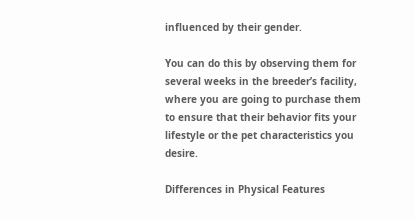influenced by their gender.

You can do this by observing them for several weeks in the breeder’s facility, where you are going to purchase them to ensure that their behavior fits your lifestyle or the pet characteristics you desire.

Differences in Physical Features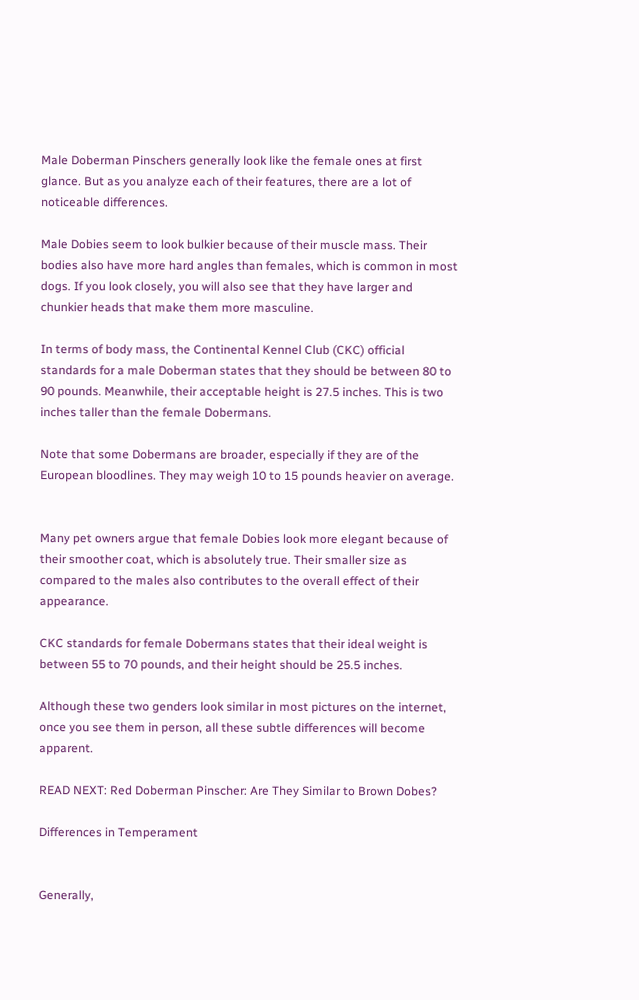Male Doberman Pinschers generally look like the female ones at first glance. But as you analyze each of their features, there are a lot of noticeable differences.

Male Dobies seem to look bulkier because of their muscle mass. Their bodies also have more hard angles than females, which is common in most dogs. If you look closely, you will also see that they have larger and chunkier heads that make them more masculine.

In terms of body mass, the Continental Kennel Club (CKC) official standards for a male Doberman states that they should be between 80 to 90 pounds. Meanwhile, their acceptable height is 27.5 inches. This is two inches taller than the female Dobermans.

Note that some Dobermans are broader, especially if they are of the European bloodlines. They may weigh 10 to 15 pounds heavier on average.


Many pet owners argue that female Dobies look more elegant because of their smoother coat, which is absolutely true. Their smaller size as compared to the males also contributes to the overall effect of their appearance.

CKC standards for female Dobermans states that their ideal weight is between 55 to 70 pounds, and their height should be 25.5 inches.

Although these two genders look similar in most pictures on the internet, once you see them in person, all these subtle differences will become apparent.

READ NEXT: Red Doberman Pinscher: Are They Similar to Brown Dobes?

Differences in Temperament


Generally,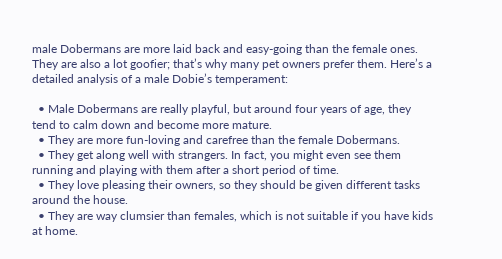male Dobermans are more laid back and easy-going than the female ones. They are also a lot goofier; that’s why many pet owners prefer them. Here’s a detailed analysis of a male Dobie’s temperament:

  • Male Dobermans are really playful, but around four years of age, they tend to calm down and become more mature.
  • They are more fun-loving and carefree than the female Dobermans.
  • They get along well with strangers. In fact, you might even see them running and playing with them after a short period of time.
  • They love pleasing their owners, so they should be given different tasks around the house.
  • They are way clumsier than females, which is not suitable if you have kids at home.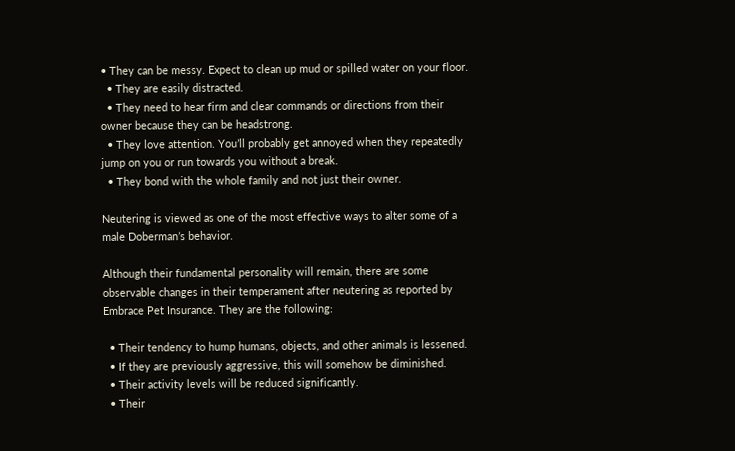• They can be messy. Expect to clean up mud or spilled water on your floor.
  • They are easily distracted.
  • They need to hear firm and clear commands or directions from their owner because they can be headstrong.
  • They love attention. You’ll probably get annoyed when they repeatedly jump on you or run towards you without a break.
  • They bond with the whole family and not just their owner.

Neutering is viewed as one of the most effective ways to alter some of a male Doberman’s behavior.

Although their fundamental personality will remain, there are some observable changes in their temperament after neutering as reported by Embrace Pet Insurance. They are the following:

  • Their tendency to hump humans, objects, and other animals is lessened.
  • If they are previously aggressive, this will somehow be diminished.
  • Their activity levels will be reduced significantly.
  • Their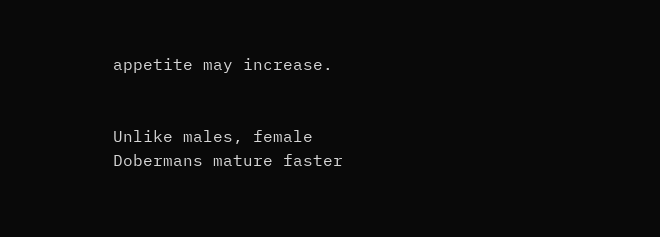appetite may increase.


Unlike males, female Dobermans mature faster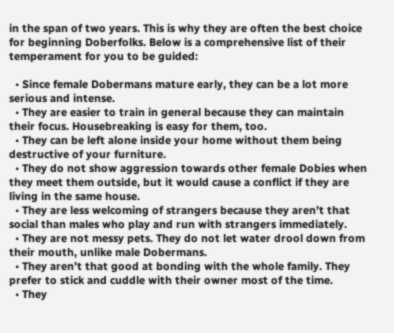in the span of two years. This is why they are often the best choice for beginning Doberfolks. Below is a comprehensive list of their temperament for you to be guided:

  • Since female Dobermans mature early, they can be a lot more serious and intense.
  • They are easier to train in general because they can maintain their focus. Housebreaking is easy for them, too.
  • They can be left alone inside your home without them being destructive of your furniture.
  • They do not show aggression towards other female Dobies when they meet them outside, but it would cause a conflict if they are living in the same house.
  • They are less welcoming of strangers because they aren’t that social than males who play and run with strangers immediately.
  • They are not messy pets. They do not let water drool down from their mouth, unlike male Dobermans.
  • They aren’t that good at bonding with the whole family. They prefer to stick and cuddle with their owner most of the time.
  • They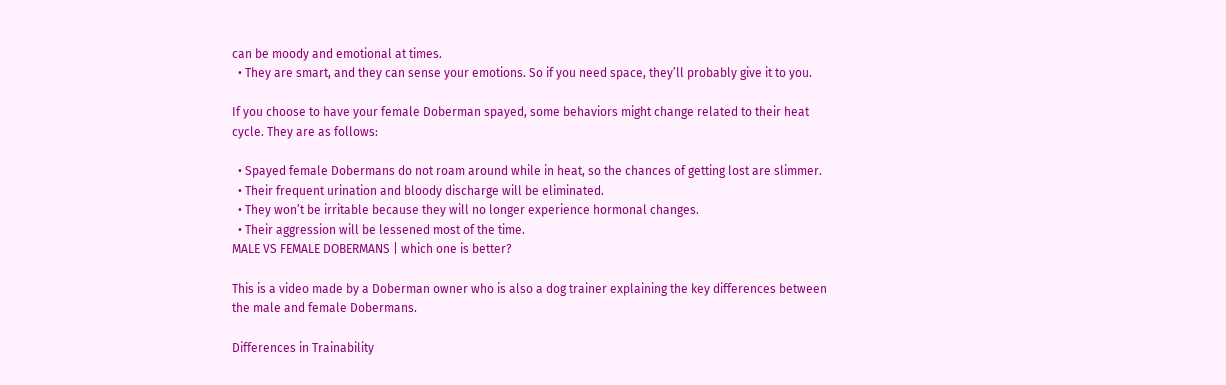can be moody and emotional at times.
  • They are smart, and they can sense your emotions. So if you need space, they’ll probably give it to you.

If you choose to have your female Doberman spayed, some behaviors might change related to their heat cycle. They are as follows:

  • Spayed female Dobermans do not roam around while in heat, so the chances of getting lost are slimmer.
  • Their frequent urination and bloody discharge will be eliminated.
  • They won’t be irritable because they will no longer experience hormonal changes.
  • Their aggression will be lessened most of the time.
MALE VS FEMALE DOBERMANS | which one is better?

This is a video made by a Doberman owner who is also a dog trainer explaining the key differences between the male and female Dobermans.

Differences in Trainability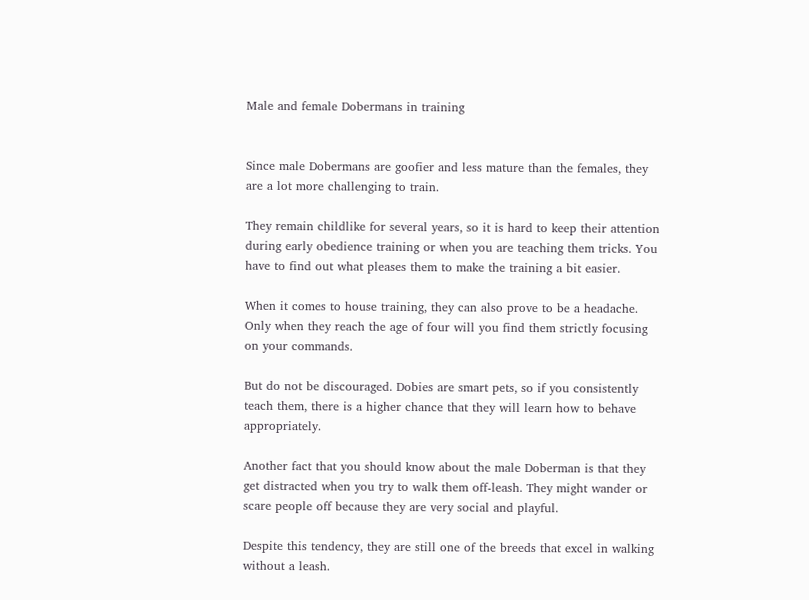Male and female Dobermans in training


Since male Dobermans are goofier and less mature than the females, they are a lot more challenging to train.

They remain childlike for several years, so it is hard to keep their attention during early obedience training or when you are teaching them tricks. You have to find out what pleases them to make the training a bit easier.

When it comes to house training, they can also prove to be a headache. Only when they reach the age of four will you find them strictly focusing on your commands.

But do not be discouraged. Dobies are smart pets, so if you consistently teach them, there is a higher chance that they will learn how to behave appropriately.

Another fact that you should know about the male Doberman is that they get distracted when you try to walk them off-leash. They might wander or scare people off because they are very social and playful.

Despite this tendency, they are still one of the breeds that excel in walking without a leash.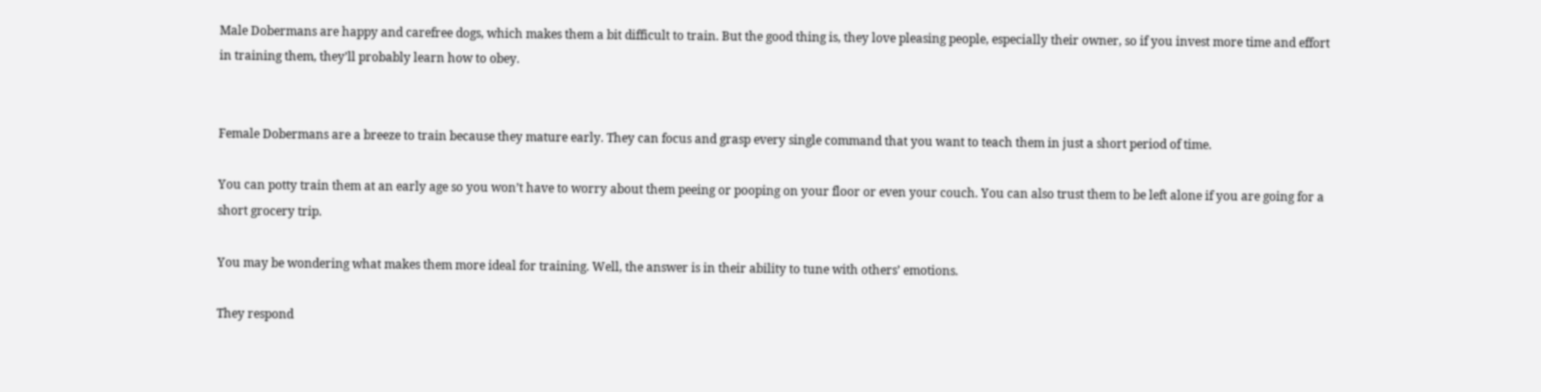Male Dobermans are happy and carefree dogs, which makes them a bit difficult to train. But the good thing is, they love pleasing people, especially their owner, so if you invest more time and effort in training them, they’ll probably learn how to obey.


Female Dobermans are a breeze to train because they mature early. They can focus and grasp every single command that you want to teach them in just a short period of time.

You can potty train them at an early age so you won’t have to worry about them peeing or pooping on your floor or even your couch. You can also trust them to be left alone if you are going for a short grocery trip.

You may be wondering what makes them more ideal for training. Well, the answer is in their ability to tune with others’ emotions.

They respond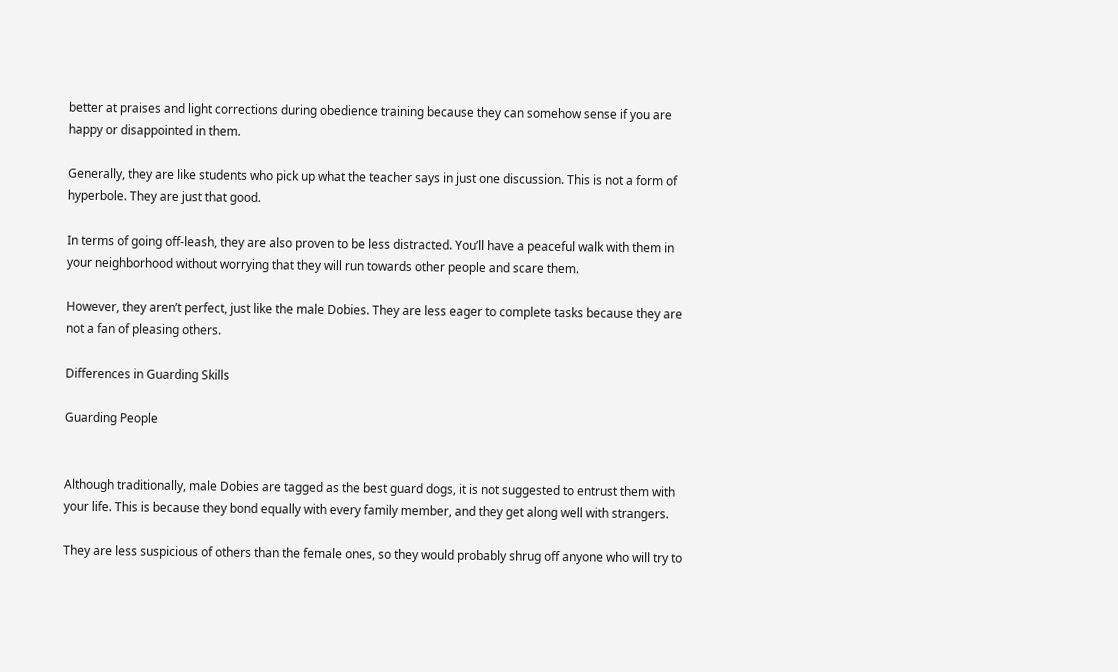better at praises and light corrections during obedience training because they can somehow sense if you are happy or disappointed in them.

Generally, they are like students who pick up what the teacher says in just one discussion. This is not a form of hyperbole. They are just that good.

In terms of going off-leash, they are also proven to be less distracted. You’ll have a peaceful walk with them in your neighborhood without worrying that they will run towards other people and scare them.

However, they aren’t perfect, just like the male Dobies. They are less eager to complete tasks because they are not a fan of pleasing others.

Differences in Guarding Skills

Guarding People


Although traditionally, male Dobies are tagged as the best guard dogs, it is not suggested to entrust them with your life. This is because they bond equally with every family member, and they get along well with strangers.

They are less suspicious of others than the female ones, so they would probably shrug off anyone who will try to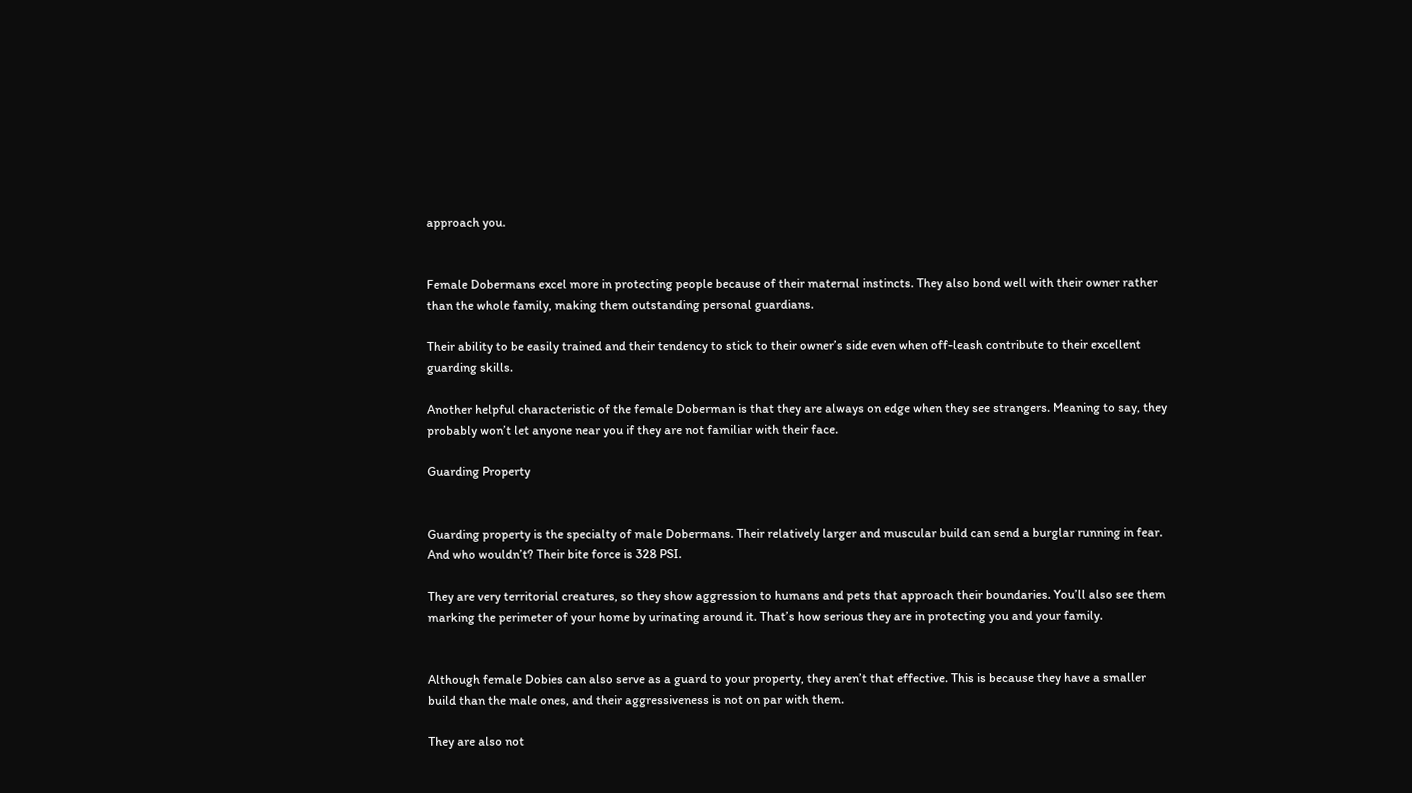approach you.


Female Dobermans excel more in protecting people because of their maternal instincts. They also bond well with their owner rather than the whole family, making them outstanding personal guardians.

Their ability to be easily trained and their tendency to stick to their owner’s side even when off-leash contribute to their excellent guarding skills.

Another helpful characteristic of the female Doberman is that they are always on edge when they see strangers. Meaning to say, they probably won’t let anyone near you if they are not familiar with their face.

Guarding Property


Guarding property is the specialty of male Dobermans. Their relatively larger and muscular build can send a burglar running in fear. And who wouldn’t? Their bite force is 328 PSI.

They are very territorial creatures, so they show aggression to humans and pets that approach their boundaries. You’ll also see them marking the perimeter of your home by urinating around it. That’s how serious they are in protecting you and your family.


Although female Dobies can also serve as a guard to your property, they aren’t that effective. This is because they have a smaller build than the male ones, and their aggressiveness is not on par with them.

They are also not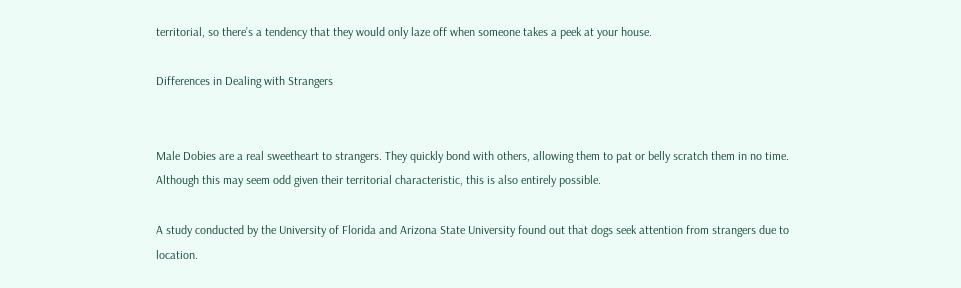territorial, so there’s a tendency that they would only laze off when someone takes a peek at your house.

Differences in Dealing with Strangers


Male Dobies are a real sweetheart to strangers. They quickly bond with others, allowing them to pat or belly scratch them in no time. Although this may seem odd given their territorial characteristic, this is also entirely possible.

A study conducted by the University of Florida and Arizona State University found out that dogs seek attention from strangers due to location.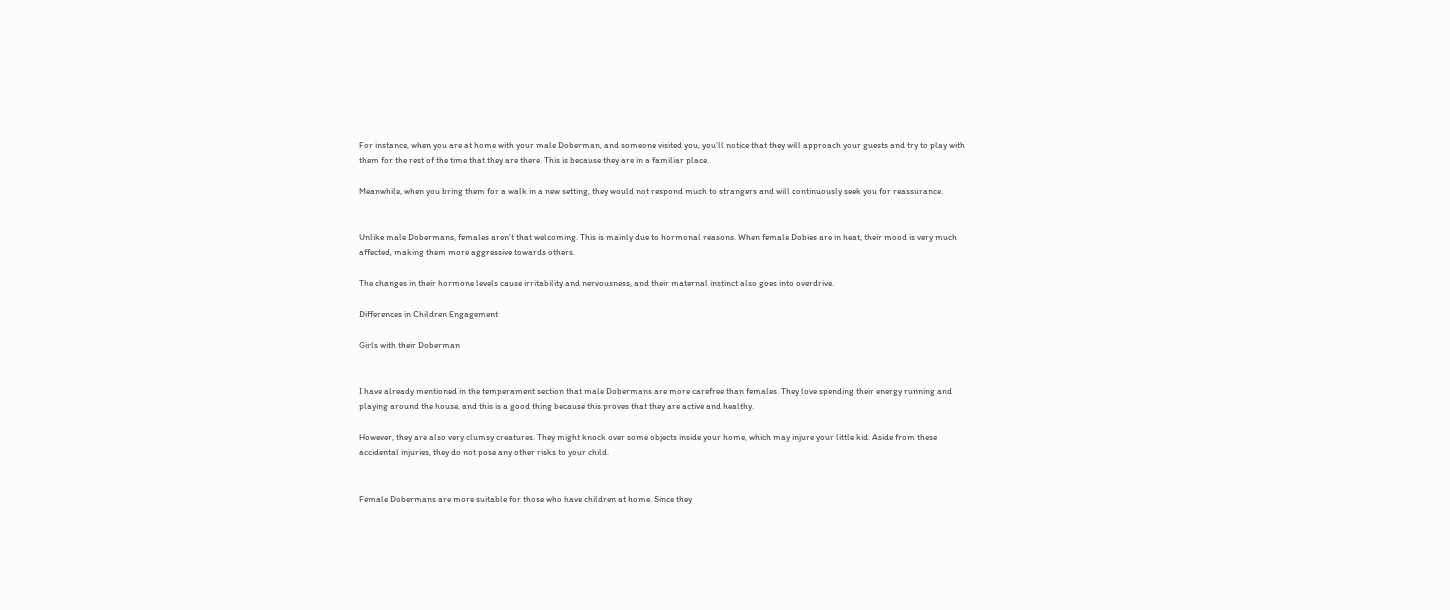For instance, when you are at home with your male Doberman, and someone visited you, you’ll notice that they will approach your guests and try to play with them for the rest of the time that they are there. This is because they are in a familiar place.

Meanwhile, when you bring them for a walk in a new setting, they would not respond much to strangers and will continuously seek you for reassurance.


Unlike male Dobermans, females aren’t that welcoming. This is mainly due to hormonal reasons. When female Dobies are in heat, their mood is very much affected, making them more aggressive towards others.

The changes in their hormone levels cause irritability and nervousness, and their maternal instinct also goes into overdrive.

Differences in Children Engagement

Girls with their Doberman


I have already mentioned in the temperament section that male Dobermans are more carefree than females. They love spending their energy running and playing around the house, and this is a good thing because this proves that they are active and healthy.

However, they are also very clumsy creatures. They might knock over some objects inside your home, which may injure your little kid. Aside from these accidental injuries, they do not pose any other risks to your child.


Female Dobermans are more suitable for those who have children at home. Since they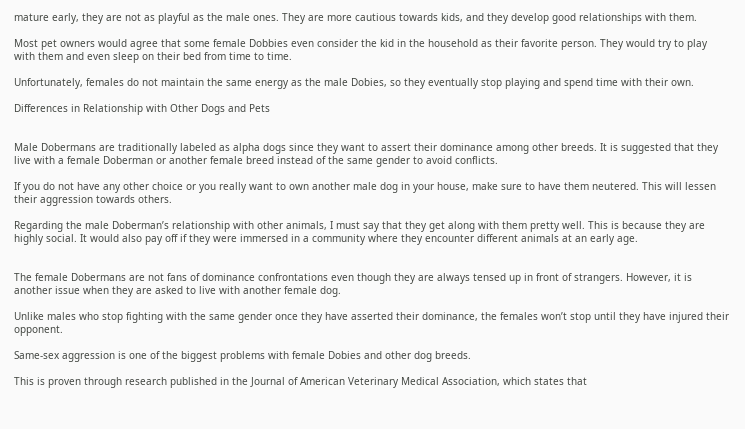mature early, they are not as playful as the male ones. They are more cautious towards kids, and they develop good relationships with them.

Most pet owners would agree that some female Dobbies even consider the kid in the household as their favorite person. They would try to play with them and even sleep on their bed from time to time.

Unfortunately, females do not maintain the same energy as the male Dobies, so they eventually stop playing and spend time with their own.

Differences in Relationship with Other Dogs and Pets


Male Dobermans are traditionally labeled as alpha dogs since they want to assert their dominance among other breeds. It is suggested that they live with a female Doberman or another female breed instead of the same gender to avoid conflicts.

If you do not have any other choice or you really want to own another male dog in your house, make sure to have them neutered. This will lessen their aggression towards others.

Regarding the male Doberman’s relationship with other animals, I must say that they get along with them pretty well. This is because they are highly social. It would also pay off if they were immersed in a community where they encounter different animals at an early age.


The female Dobermans are not fans of dominance confrontations even though they are always tensed up in front of strangers. However, it is another issue when they are asked to live with another female dog.

Unlike males who stop fighting with the same gender once they have asserted their dominance, the females won’t stop until they have injured their opponent.

Same-sex aggression is one of the biggest problems with female Dobies and other dog breeds.

This is proven through research published in the Journal of American Veterinary Medical Association, which states that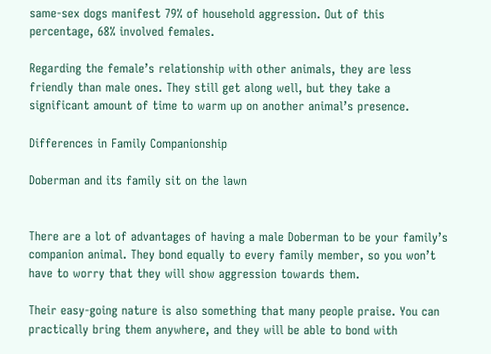same-sex dogs manifest 79% of household aggression. Out of this percentage, 68% involved females.

Regarding the female’s relationship with other animals, they are less friendly than male ones. They still get along well, but they take a significant amount of time to warm up on another animal’s presence.

Differences in Family Companionship

Doberman and its family sit on the lawn


There are a lot of advantages of having a male Doberman to be your family’s companion animal. They bond equally to every family member, so you won’t have to worry that they will show aggression towards them.

Their easy-going nature is also something that many people praise. You can practically bring them anywhere, and they will be able to bond with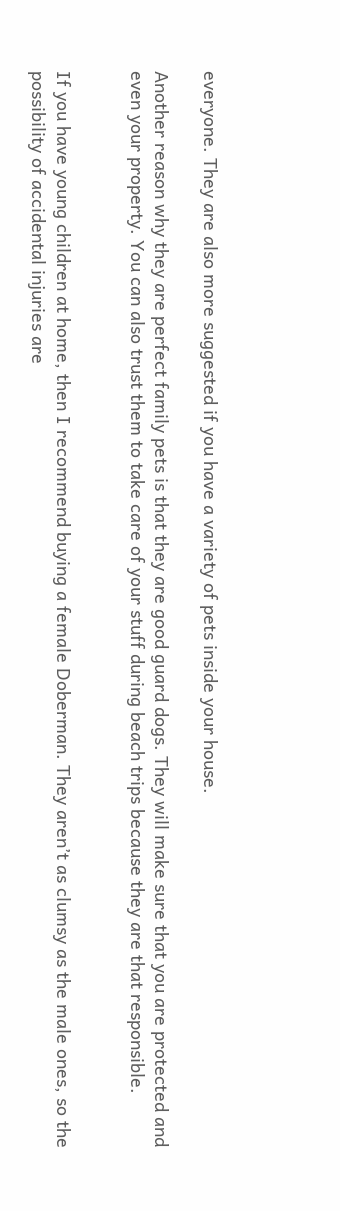everyone. They are also more suggested if you have a variety of pets inside your house.

Another reason why they are perfect family pets is that they are good guard dogs. They will make sure that you are protected and even your property. You can also trust them to take care of your stuff during beach trips because they are that responsible.


If you have young children at home, then I recommend buying a female Doberman. They aren’t as clumsy as the male ones, so the possibility of accidental injuries are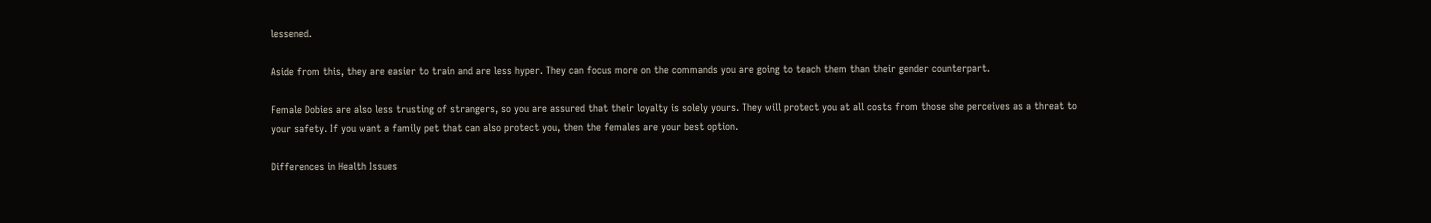lessened.

Aside from this, they are easier to train and are less hyper. They can focus more on the commands you are going to teach them than their gender counterpart.

Female Dobies are also less trusting of strangers, so you are assured that their loyalty is solely yours. They will protect you at all costs from those she perceives as a threat to your safety. If you want a family pet that can also protect you, then the females are your best option.

Differences in Health Issues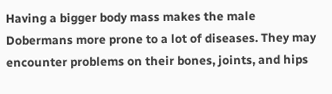Having a bigger body mass makes the male Dobermans more prone to a lot of diseases. They may encounter problems on their bones, joints, and hips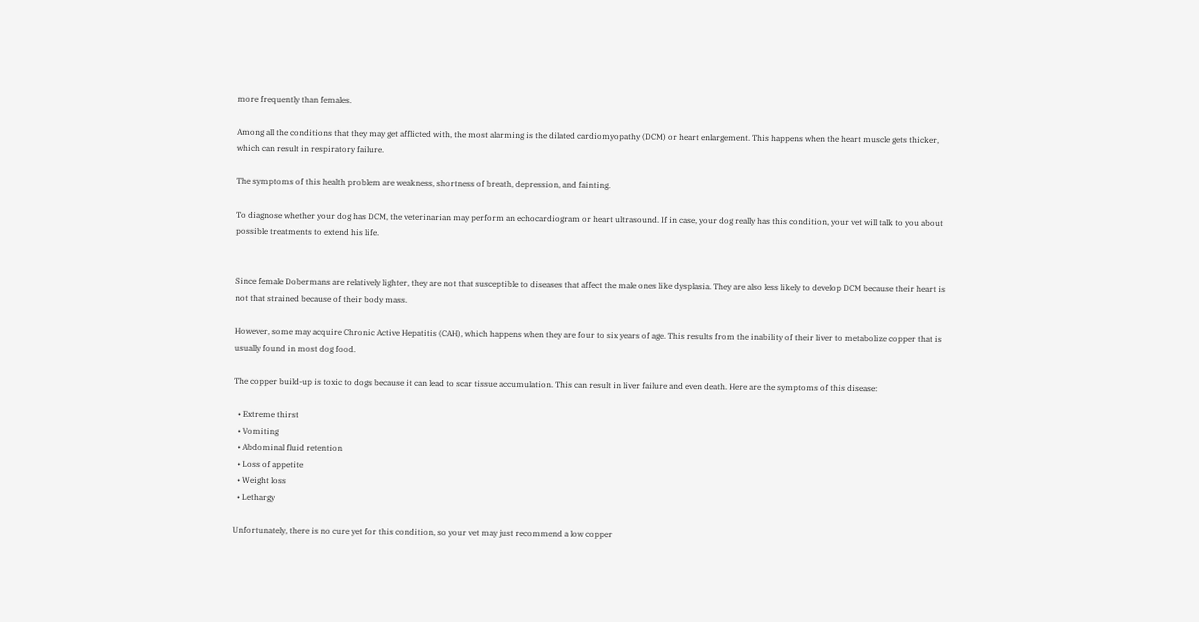more frequently than females.

Among all the conditions that they may get afflicted with, the most alarming is the dilated cardiomyopathy (DCM) or heart enlargement. This happens when the heart muscle gets thicker, which can result in respiratory failure.

The symptoms of this health problem are weakness, shortness of breath, depression, and fainting.

To diagnose whether your dog has DCM, the veterinarian may perform an echocardiogram or heart ultrasound. If in case, your dog really has this condition, your vet will talk to you about possible treatments to extend his life.


Since female Dobermans are relatively lighter, they are not that susceptible to diseases that affect the male ones like dysplasia. They are also less likely to develop DCM because their heart is not that strained because of their body mass.

However, some may acquire Chronic Active Hepatitis (CAH), which happens when they are four to six years of age. This results from the inability of their liver to metabolize copper that is usually found in most dog food.

The copper build-up is toxic to dogs because it can lead to scar tissue accumulation. This can result in liver failure and even death. Here are the symptoms of this disease:

  • Extreme thirst
  • Vomiting
  • Abdominal fluid retention
  • Loss of appetite
  • Weight loss
  • Lethargy

Unfortunately, there is no cure yet for this condition, so your vet may just recommend a low copper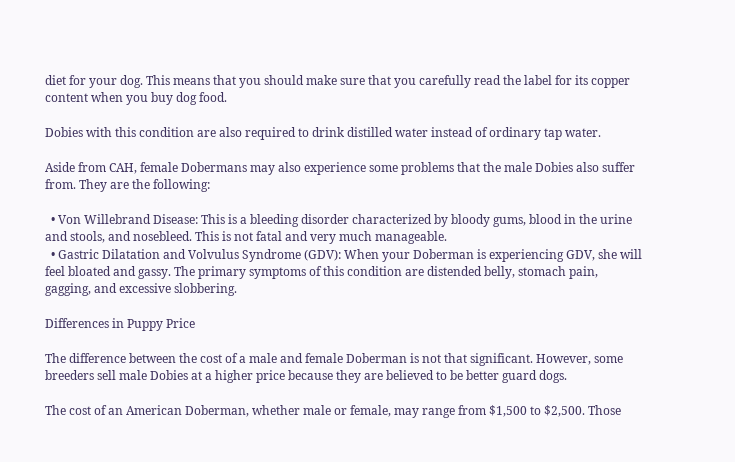diet for your dog. This means that you should make sure that you carefully read the label for its copper content when you buy dog food.

Dobies with this condition are also required to drink distilled water instead of ordinary tap water.

Aside from CAH, female Dobermans may also experience some problems that the male Dobies also suffer from. They are the following:

  • Von Willebrand Disease: This is a bleeding disorder characterized by bloody gums, blood in the urine and stools, and nosebleed. This is not fatal and very much manageable.
  • Gastric Dilatation and Volvulus Syndrome (GDV): When your Doberman is experiencing GDV, she will feel bloated and gassy. The primary symptoms of this condition are distended belly, stomach pain, gagging, and excessive slobbering.

Differences in Puppy Price

The difference between the cost of a male and female Doberman is not that significant. However, some breeders sell male Dobies at a higher price because they are believed to be better guard dogs.

The cost of an American Doberman, whether male or female, may range from $1,500 to $2,500. Those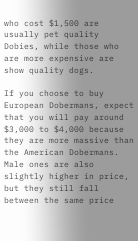who cost $1,500 are usually pet quality Dobies, while those who are more expensive are show quality dogs.

If you choose to buy European Dobermans, expect that you will pay around $3,000 to $4,000 because they are more massive than the American Dobermans. Male ones are also slightly higher in price, but they still fall between the same price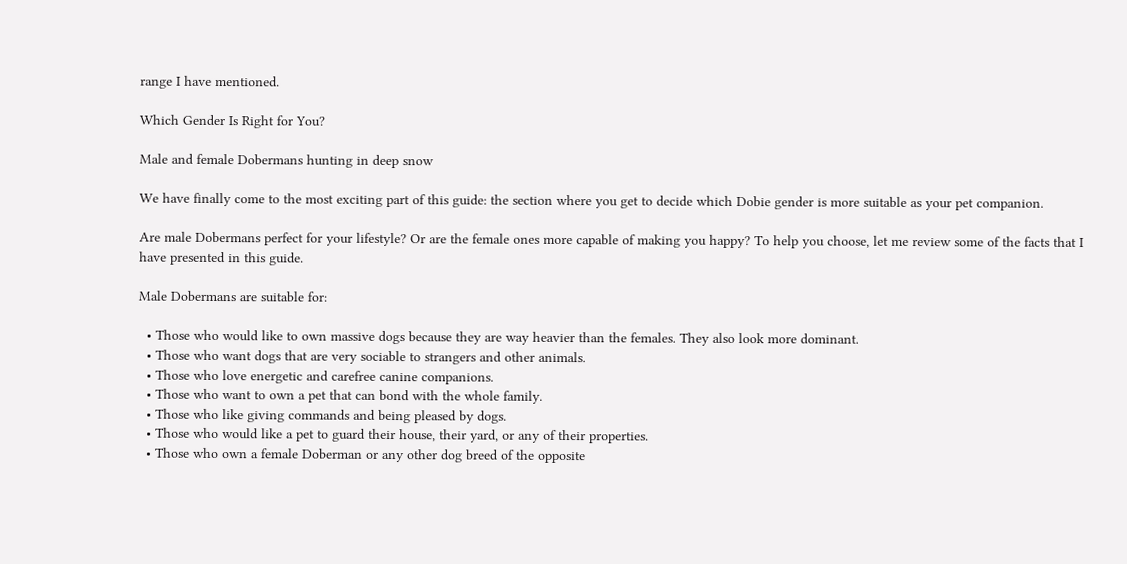range I have mentioned.

Which Gender Is Right for You?

Male and female Dobermans hunting in deep snow

We have finally come to the most exciting part of this guide: the section where you get to decide which Dobie gender is more suitable as your pet companion.

Are male Dobermans perfect for your lifestyle? Or are the female ones more capable of making you happy? To help you choose, let me review some of the facts that I have presented in this guide.

Male Dobermans are suitable for:

  • Those who would like to own massive dogs because they are way heavier than the females. They also look more dominant.
  • Those who want dogs that are very sociable to strangers and other animals.
  • Those who love energetic and carefree canine companions.
  • Those who want to own a pet that can bond with the whole family.
  • Those who like giving commands and being pleased by dogs.
  • Those who would like a pet to guard their house, their yard, or any of their properties.
  • Those who own a female Doberman or any other dog breed of the opposite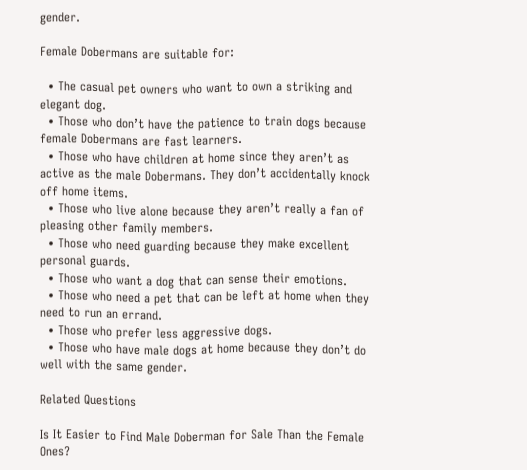gender.

Female Dobermans are suitable for:

  • The casual pet owners who want to own a striking and elegant dog.
  • Those who don’t have the patience to train dogs because female Dobermans are fast learners.
  • Those who have children at home since they aren’t as active as the male Dobermans. They don’t accidentally knock off home items.
  • Those who live alone because they aren’t really a fan of pleasing other family members.
  • Those who need guarding because they make excellent personal guards.
  • Those who want a dog that can sense their emotions.
  • Those who need a pet that can be left at home when they need to run an errand.
  • Those who prefer less aggressive dogs.
  • Those who have male dogs at home because they don’t do well with the same gender.

Related Questions

Is It Easier to Find Male Doberman for Sale Than the Female Ones?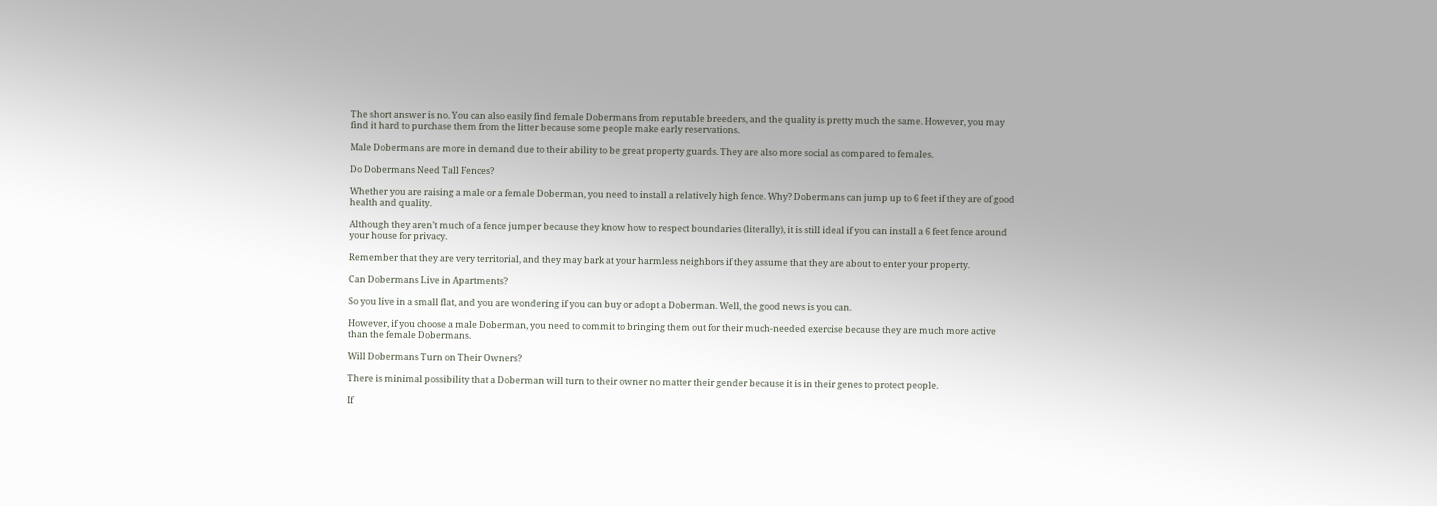The short answer is no. You can also easily find female Dobermans from reputable breeders, and the quality is pretty much the same. However, you may find it hard to purchase them from the litter because some people make early reservations.

Male Dobermans are more in demand due to their ability to be great property guards. They are also more social as compared to females.

Do Dobermans Need Tall Fences?

Whether you are raising a male or a female Doberman, you need to install a relatively high fence. Why? Dobermans can jump up to 6 feet if they are of good health and quality.

Although they aren’t much of a fence jumper because they know how to respect boundaries (literally), it is still ideal if you can install a 6 feet fence around your house for privacy.

Remember that they are very territorial, and they may bark at your harmless neighbors if they assume that they are about to enter your property.

Can Dobermans Live in Apartments?

So you live in a small flat, and you are wondering if you can buy or adopt a Doberman. Well, the good news is you can.

However, if you choose a male Doberman, you need to commit to bringing them out for their much-needed exercise because they are much more active than the female Dobermans.

Will Dobermans Turn on Their Owners?

There is minimal possibility that a Doberman will turn to their owner no matter their gender because it is in their genes to protect people.

If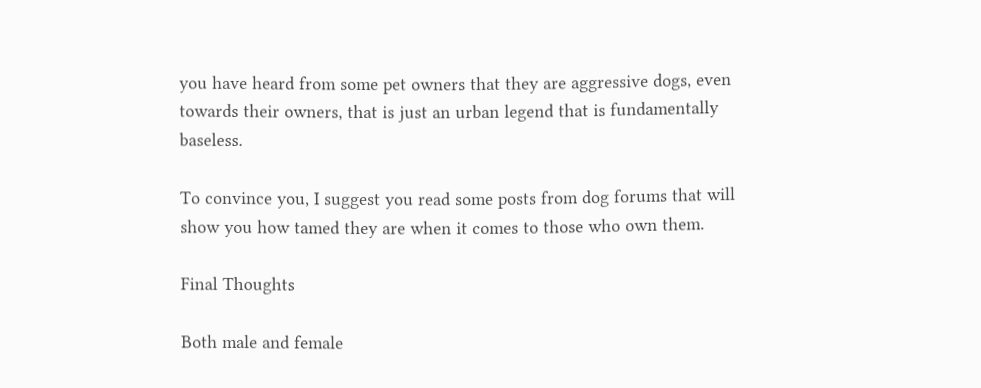you have heard from some pet owners that they are aggressive dogs, even towards their owners, that is just an urban legend that is fundamentally baseless.

To convince you, I suggest you read some posts from dog forums that will show you how tamed they are when it comes to those who own them.

Final Thoughts

Both male and female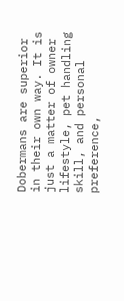Dobermans are superior in their own way. It is just a matter of owner lifestyle, pet handling skill, and personal preference,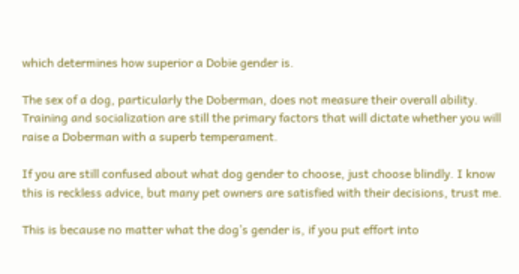which determines how superior a Dobie gender is.

The sex of a dog, particularly the Doberman, does not measure their overall ability. Training and socialization are still the primary factors that will dictate whether you will raise a Doberman with a superb temperament.

If you are still confused about what dog gender to choose, just choose blindly. I know this is reckless advice, but many pet owners are satisfied with their decisions, trust me.

This is because no matter what the dog’s gender is, if you put effort into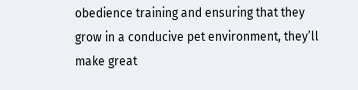obedience training and ensuring that they grow in a conducive pet environment, they’ll make great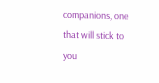companions, one that will stick to you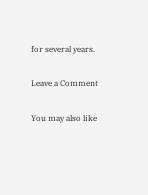for several years.

Leave a Comment

You may also like